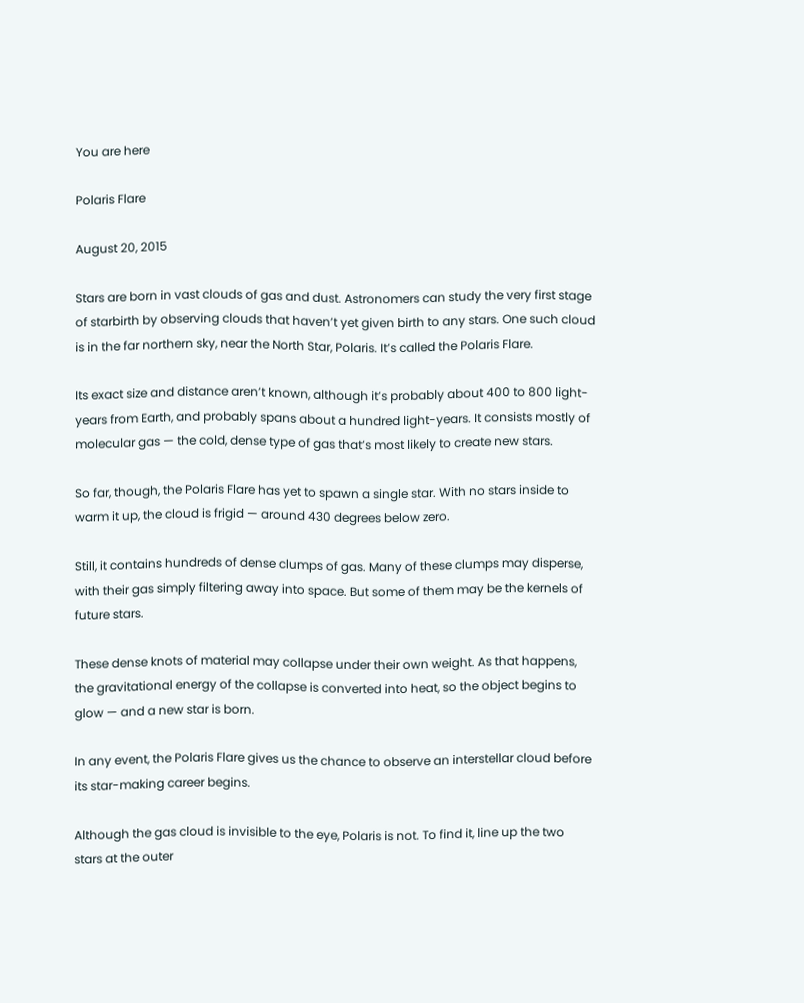You are here

Polaris Flare

August 20, 2015

Stars are born in vast clouds of gas and dust. Astronomers can study the very first stage of starbirth by observing clouds that haven’t yet given birth to any stars. One such cloud is in the far northern sky, near the North Star, Polaris. It’s called the Polaris Flare.

Its exact size and distance aren’t known, although it’s probably about 400 to 800 light-years from Earth, and probably spans about a hundred light-years. It consists mostly of molecular gas — the cold, dense type of gas that’s most likely to create new stars.

So far, though, the Polaris Flare has yet to spawn a single star. With no stars inside to warm it up, the cloud is frigid — around 430 degrees below zero.

Still, it contains hundreds of dense clumps of gas. Many of these clumps may disperse, with their gas simply filtering away into space. But some of them may be the kernels of future stars.

These dense knots of material may collapse under their own weight. As that happens, the gravitational energy of the collapse is converted into heat, so the object begins to glow — and a new star is born.

In any event, the Polaris Flare gives us the chance to observe an interstellar cloud before its star-making career begins.

Although the gas cloud is invisible to the eye, Polaris is not. To find it, line up the two stars at the outer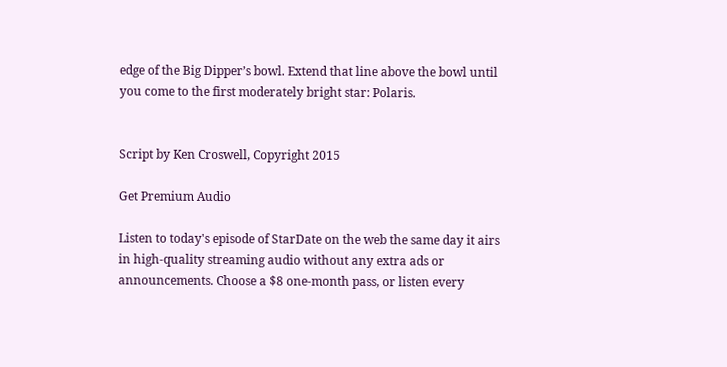edge of the Big Dipper’s bowl. Extend that line above the bowl until you come to the first moderately bright star: Polaris.


Script by Ken Croswell, Copyright 2015

Get Premium Audio

Listen to today's episode of StarDate on the web the same day it airs in high-quality streaming audio without any extra ads or announcements. Choose a $8 one-month pass, or listen every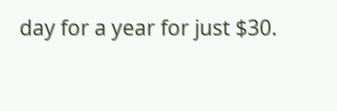day for a year for just $30.